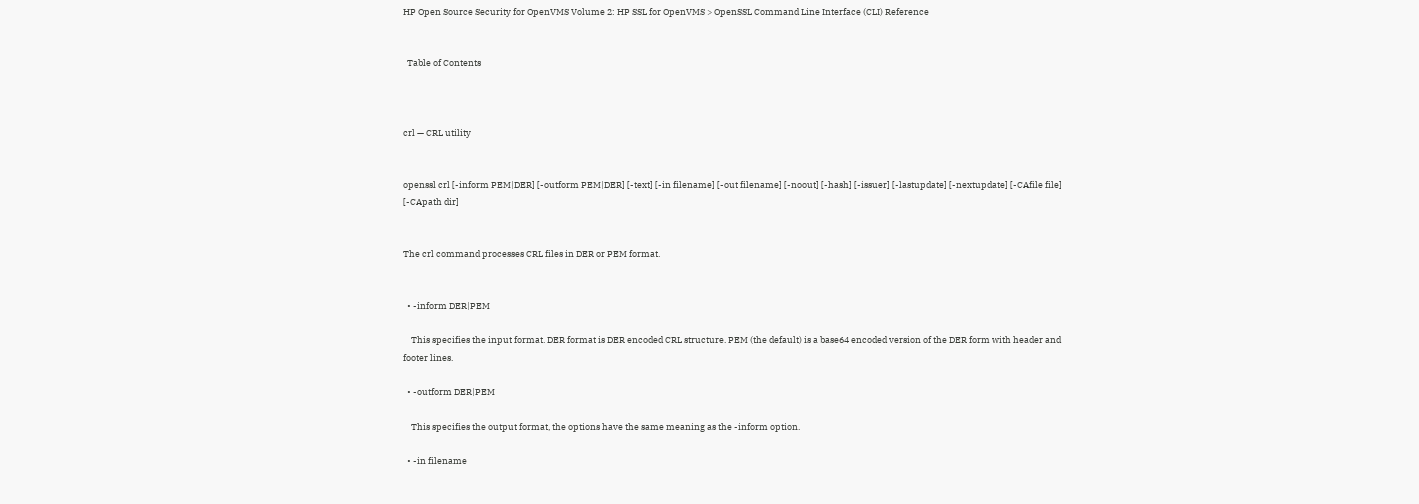HP Open Source Security for OpenVMS Volume 2: HP SSL for OpenVMS > OpenSSL Command Line Interface (CLI) Reference


  Table of Contents



crl — CRL utility


openssl crl [-inform PEM|DER] [-outform PEM|DER] [-text] [-in filename] [-out filename] [-noout] [-hash] [-issuer] [-lastupdate] [-nextupdate] [-CAfile file] [-CApath dir]


The crl command processes CRL files in DER or PEM format.


  • -inform DER|PEM

    This specifies the input format. DER format is DER encoded CRL structure. PEM (the default) is a base64 encoded version of the DER form with header and footer lines.

  • -outform DER|PEM

    This specifies the output format, the options have the same meaning as the -inform option.

  • -in filename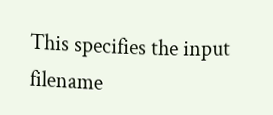This specifies the input filename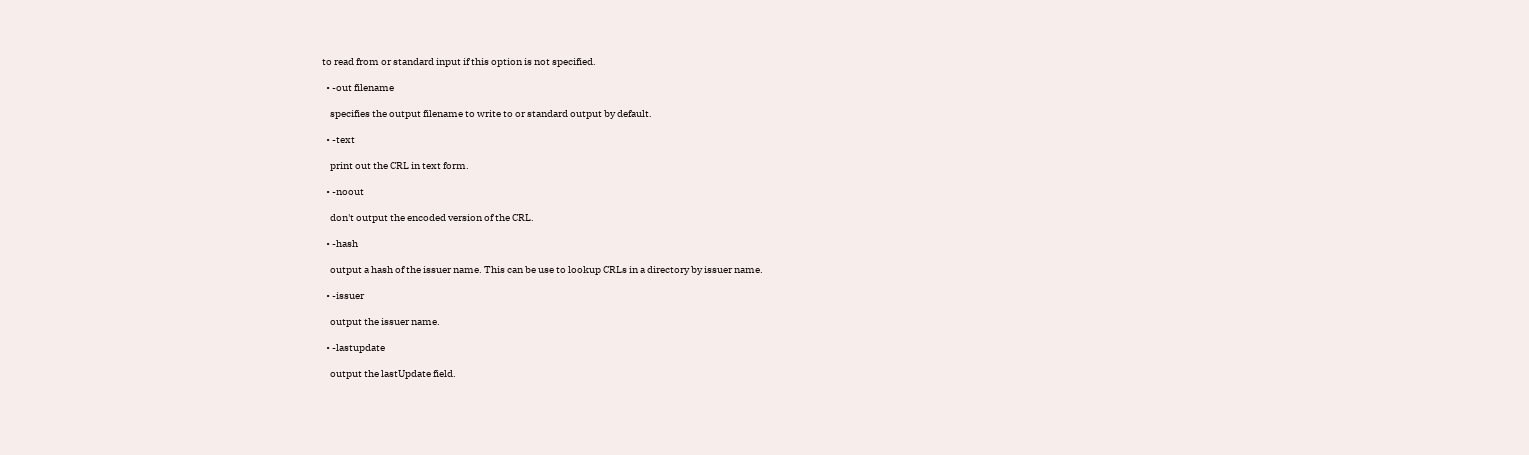to read from or standard input if this option is not specified.

  • -out filename

    specifies the output filename to write to or standard output by default.

  • -text

    print out the CRL in text form.

  • -noout

    don't output the encoded version of the CRL.

  • -hash

    output a hash of the issuer name. This can be use to lookup CRLs in a directory by issuer name.

  • -issuer

    output the issuer name.

  • -lastupdate

    output the lastUpdate field.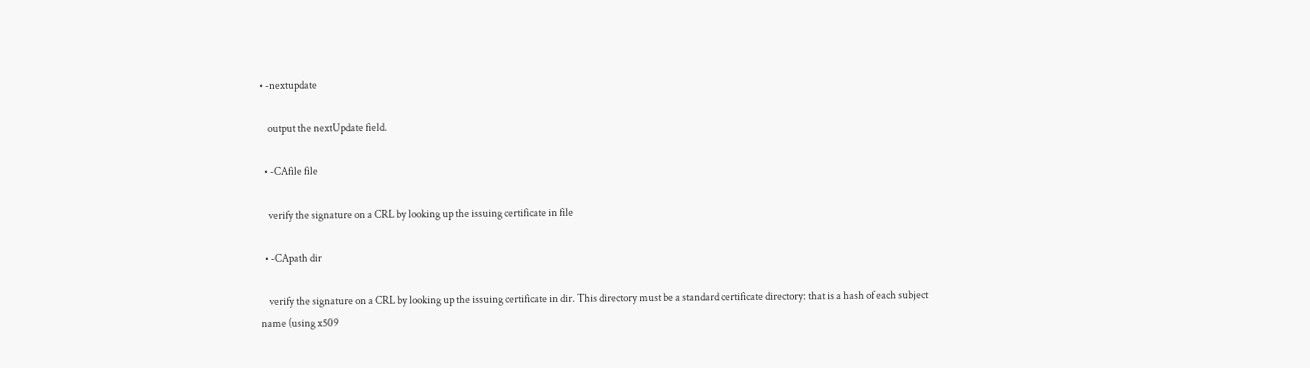• -nextupdate

    output the nextUpdate field.

  • -CAfile file

    verify the signature on a CRL by looking up the issuing certificate in file

  • -CApath dir

    verify the signature on a CRL by looking up the issuing certificate in dir. This directory must be a standard certificate directory: that is a hash of each subject name (using x509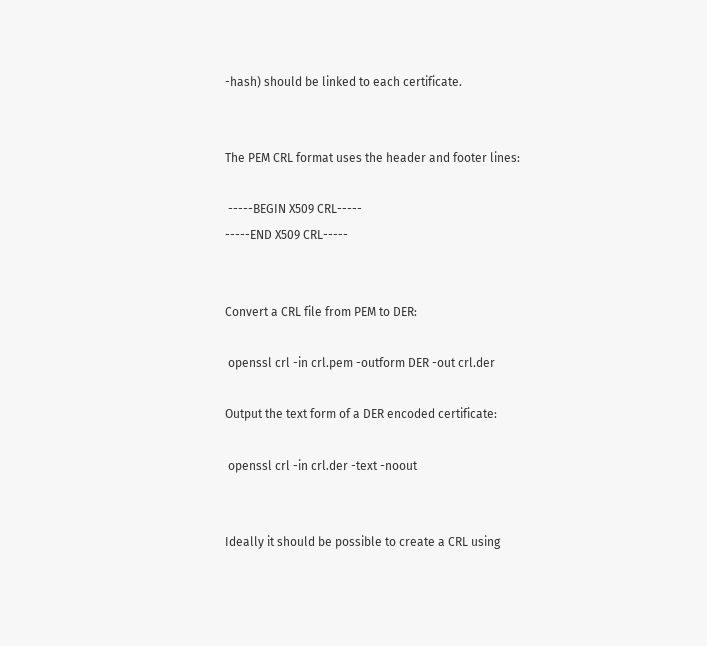-hash) should be linked to each certificate.


The PEM CRL format uses the header and footer lines:

 -----BEGIN X509 CRL-----
-----END X509 CRL-----


Convert a CRL file from PEM to DER:

 openssl crl -in crl.pem -outform DER -out crl.der

Output the text form of a DER encoded certificate:

 openssl crl -in crl.der -text -noout


Ideally it should be possible to create a CRL using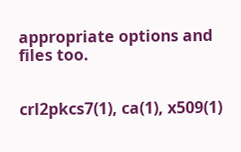appropriate options and files too.


crl2pkcs7(1), ca(1), x509(1)